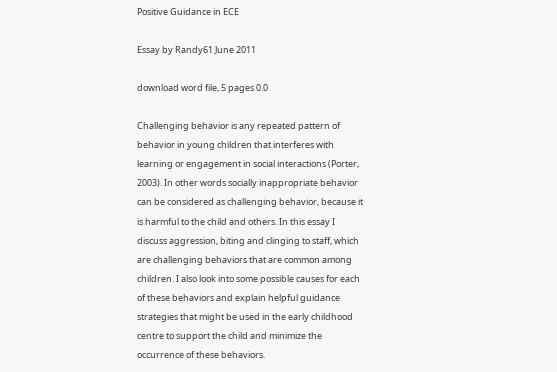Positive Guidance in ECE

Essay by Randy61 June 2011

download word file, 5 pages 0.0

Challenging behavior is any repeated pattern of behavior in young children that interferes with learning or engagement in social interactions (Porter, 2003). In other words socially inappropriate behavior can be considered as challenging behavior, because it is harmful to the child and others. In this essay I discuss aggression, biting and clinging to staff, which are challenging behaviors that are common among children. I also look into some possible causes for each of these behaviors and explain helpful guidance strategies that might be used in the early childhood centre to support the child and minimize the occurrence of these behaviors.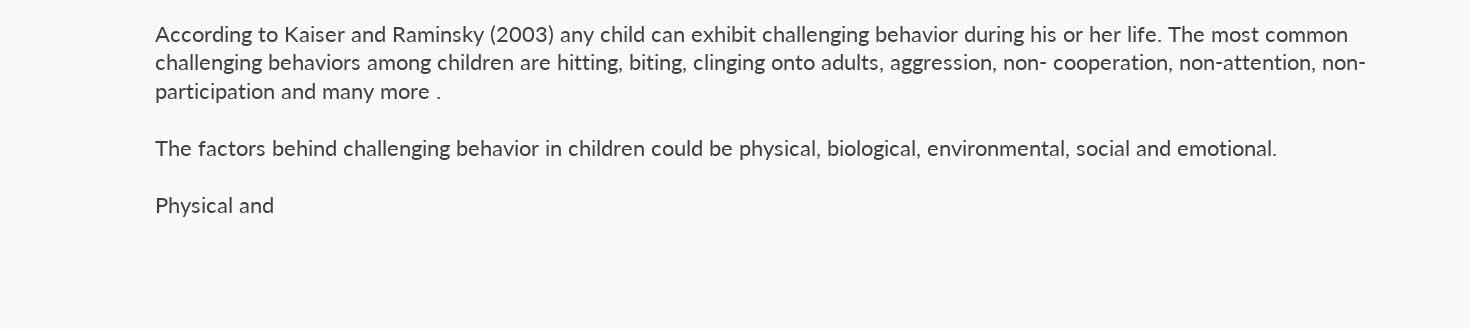According to Kaiser and Raminsky (2003) any child can exhibit challenging behavior during his or her life. The most common challenging behaviors among children are hitting, biting, clinging onto adults, aggression, non- cooperation, non-attention, non-participation and many more .

The factors behind challenging behavior in children could be physical, biological, environmental, social and emotional.

Physical and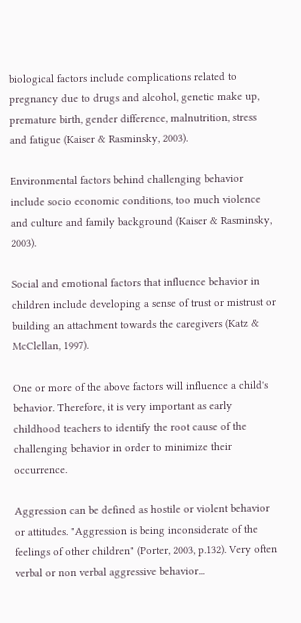biological factors include complications related to pregnancy due to drugs and alcohol, genetic make up, premature birth, gender difference, malnutrition, stress and fatigue (Kaiser & Rasminsky, 2003).

Environmental factors behind challenging behavior include socio economic conditions, too much violence and culture and family background (Kaiser & Rasminsky, 2003).

Social and emotional factors that influence behavior in children include developing a sense of trust or mistrust or building an attachment towards the caregivers (Katz & McClellan, 1997).

One or more of the above factors will influence a child's behavior. Therefore, it is very important as early childhood teachers to identify the root cause of the challenging behavior in order to minimize their occurrence.

Aggression can be defined as hostile or violent behavior or attitudes. "Aggression is being inconsiderate of the feelings of other children" (Porter, 2003, p.132). Very often verbal or non verbal aggressive behavior...